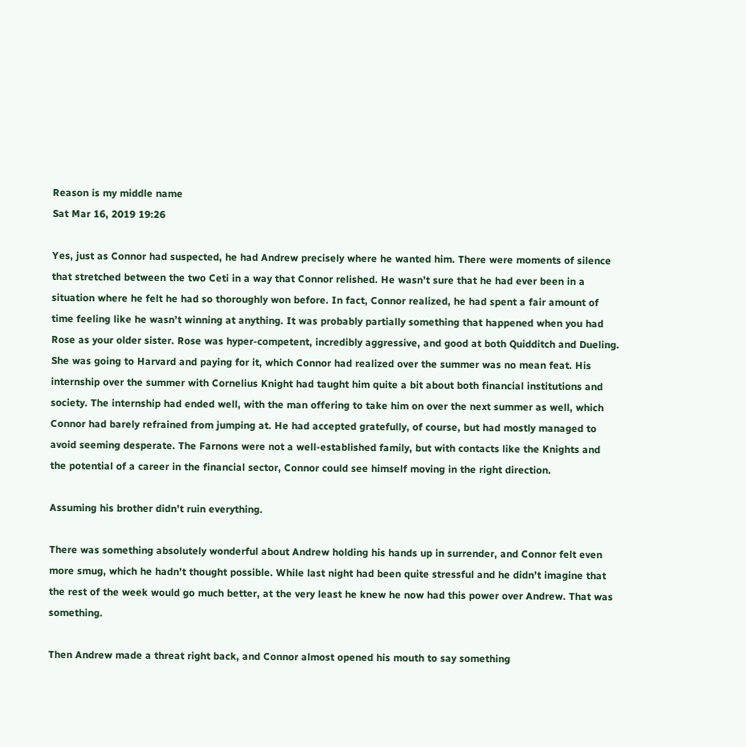Reason is my middle name
Sat Mar 16, 2019 19:26

Yes, just as Connor had suspected, he had Andrew precisely where he wanted him. There were moments of silence that stretched between the two Ceti in a way that Connor relished. He wasn’t sure that he had ever been in a situation where he felt he had so thoroughly won before. In fact, Connor realized, he had spent a fair amount of time feeling like he wasn’t winning at anything. It was probably partially something that happened when you had Rose as your older sister. Rose was hyper-competent, incredibly aggressive, and good at both Quidditch and Dueling. She was going to Harvard and paying for it, which Connor had realized over the summer was no mean feat. His internship over the summer with Cornelius Knight had taught him quite a bit about both financial institutions and society. The internship had ended well, with the man offering to take him on over the next summer as well, which Connor had barely refrained from jumping at. He had accepted gratefully, of course, but had mostly managed to avoid seeming desperate. The Farnons were not a well-established family, but with contacts like the Knights and the potential of a career in the financial sector, Connor could see himself moving in the right direction.

Assuming his brother didn’t ruin everything.

There was something absolutely wonderful about Andrew holding his hands up in surrender, and Connor felt even more smug, which he hadn’t thought possible. While last night had been quite stressful and he didn’t imagine that the rest of the week would go much better, at the very least he knew he now had this power over Andrew. That was something.

Then Andrew made a threat right back, and Connor almost opened his mouth to say something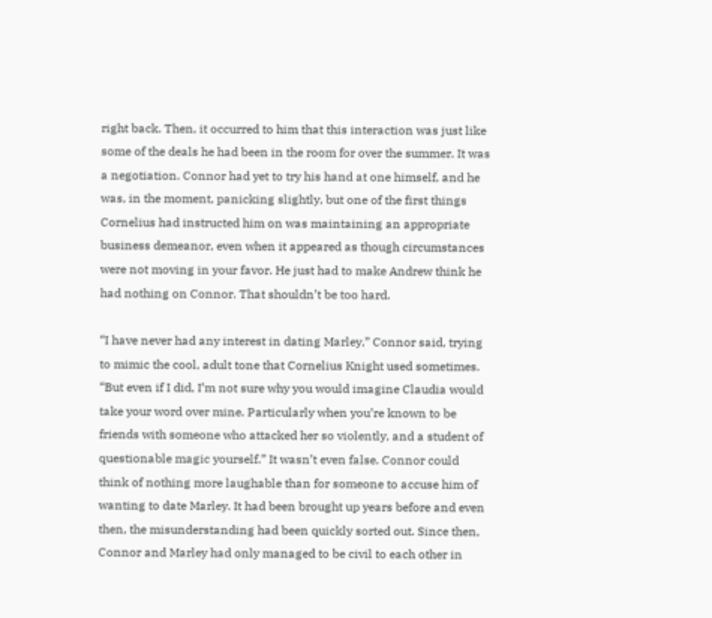right back. Then, it occurred to him that this interaction was just like some of the deals he had been in the room for over the summer. It was a negotiation. Connor had yet to try his hand at one himself, and he was, in the moment, panicking slightly, but one of the first things Cornelius had instructed him on was maintaining an appropriate business demeanor, even when it appeared as though circumstances were not moving in your favor. He just had to make Andrew think he had nothing on Connor. That shouldn’t be too hard.

“I have never had any interest in dating Marley,” Connor said, trying to mimic the cool, adult tone that Cornelius Knight used sometimes. “But even if I did, I’m not sure why you would imagine Claudia would take your word over mine. Particularly when you’re known to be friends with someone who attacked her so violently, and a student of questionable magic yourself.” It wasn’t even false. Connor could think of nothing more laughable than for someone to accuse him of wanting to date Marley. It had been brought up years before and even then, the misunderstanding had been quickly sorted out. Since then, Connor and Marley had only managed to be civil to each other in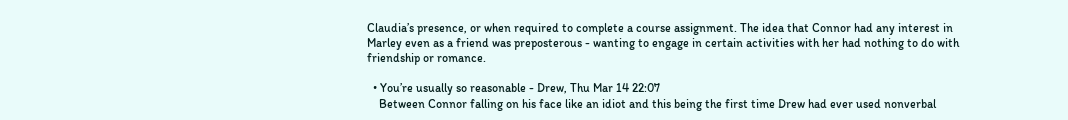Claudia’s presence, or when required to complete a course assignment. The idea that Connor had any interest in Marley even as a friend was preposterous - wanting to engage in certain activities with her had nothing to do with friendship or romance.

  • You’re usually so reasonable - Drew, Thu Mar 14 22:07
    Between Connor falling on his face like an idiot and this being the first time Drew had ever used nonverbal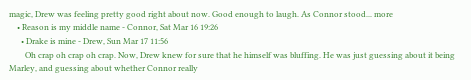magic, Drew was feeling pretty good right about now. Good enough to laugh. As Connor stood... more
    • Reason is my middle name - Connor, Sat Mar 16 19:26
      • Drake is mine - Drew, Sun Mar 17 11:56
        Oh crap oh crap oh crap. Now, Drew knew for sure that he himself was bluffing. He was just guessing about it being Marley, and guessing about whether Connor really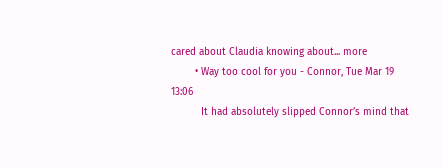cared about Claudia knowing about... more
        • Way too cool for you - Connor, Tue Mar 19 13:06
          It had absolutely slipped Connor’s mind that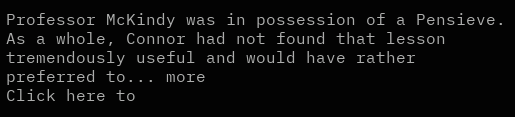Professor McKindy was in possession of a Pensieve. As a whole, Connor had not found that lesson tremendously useful and would have rather preferred to... more
Click here to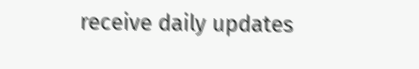receive daily updates